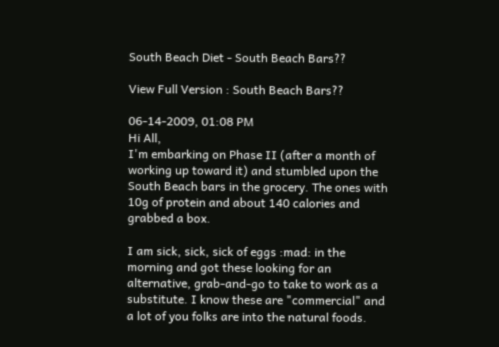South Beach Diet - South Beach Bars??

View Full Version : South Beach Bars??

06-14-2009, 01:08 PM
Hi All,
I'm embarking on Phase II (after a month of working up toward it) and stumbled upon the South Beach bars in the grocery. The ones with 10g of protein and about 140 calories and grabbed a box.

I am sick, sick, sick of eggs :mad: in the morning and got these looking for an alternative, grab-and-go to take to work as a substitute. I know these are "commercial" and a lot of you folks are into the natural foods.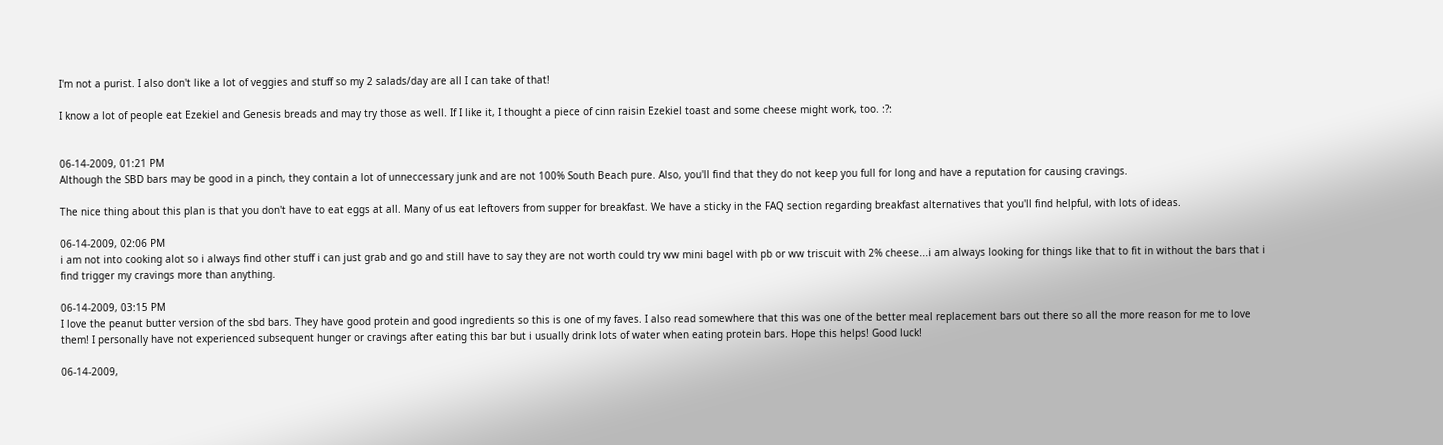I'm not a purist. I also don't like a lot of veggies and stuff so my 2 salads/day are all I can take of that!

I know a lot of people eat Ezekiel and Genesis breads and may try those as well. If I like it, I thought a piece of cinn raisin Ezekiel toast and some cheese might work, too. :?:


06-14-2009, 01:21 PM
Although the SBD bars may be good in a pinch, they contain a lot of unneccessary junk and are not 100% South Beach pure. Also, you'll find that they do not keep you full for long and have a reputation for causing cravings.

The nice thing about this plan is that you don't have to eat eggs at all. Many of us eat leftovers from supper for breakfast. We have a sticky in the FAQ section regarding breakfast alternatives that you'll find helpful, with lots of ideas.

06-14-2009, 02:06 PM
i am not into cooking alot so i always find other stuff i can just grab and go and still have to say they are not worth could try ww mini bagel with pb or ww triscuit with 2% cheese...i am always looking for things like that to fit in without the bars that i find trigger my cravings more than anything.

06-14-2009, 03:15 PM
I love the peanut butter version of the sbd bars. They have good protein and good ingredients so this is one of my faves. I also read somewhere that this was one of the better meal replacement bars out there so all the more reason for me to love them! I personally have not experienced subsequent hunger or cravings after eating this bar but i usually drink lots of water when eating protein bars. Hope this helps! Good luck!

06-14-2009,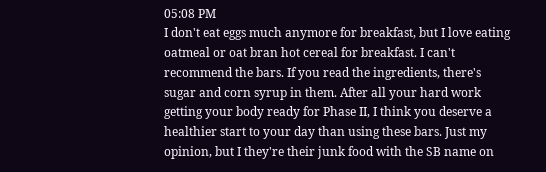05:08 PM
I don't eat eggs much anymore for breakfast, but I love eating oatmeal or oat bran hot cereal for breakfast. I can't recommend the bars. If you read the ingredients, there's sugar and corn syrup in them. After all your hard work getting your body ready for Phase II, I think you deserve a healthier start to your day than using these bars. Just my opinion, but I they're their junk food with the SB name on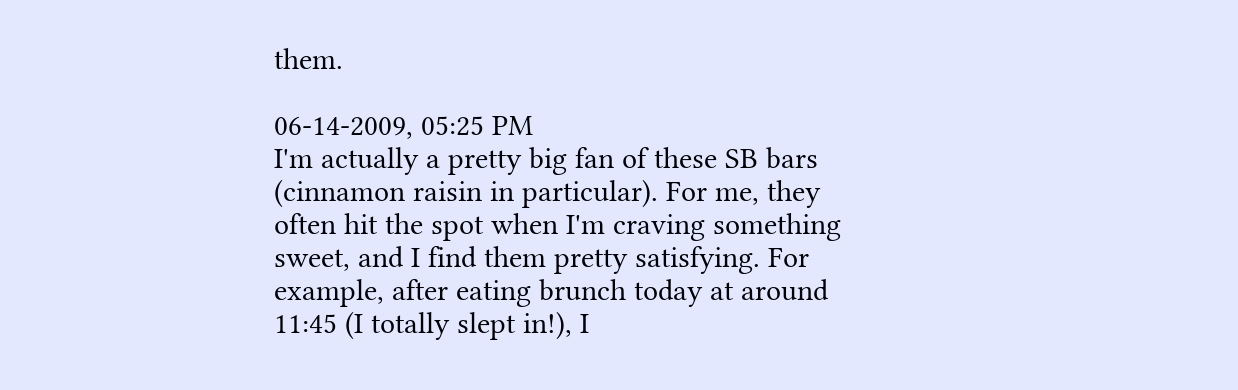them.

06-14-2009, 05:25 PM
I'm actually a pretty big fan of these SB bars (cinnamon raisin in particular). For me, they often hit the spot when I'm craving something sweet, and I find them pretty satisfying. For example, after eating brunch today at around 11:45 (I totally slept in!), I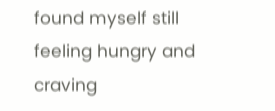found myself still feeling hungry and craving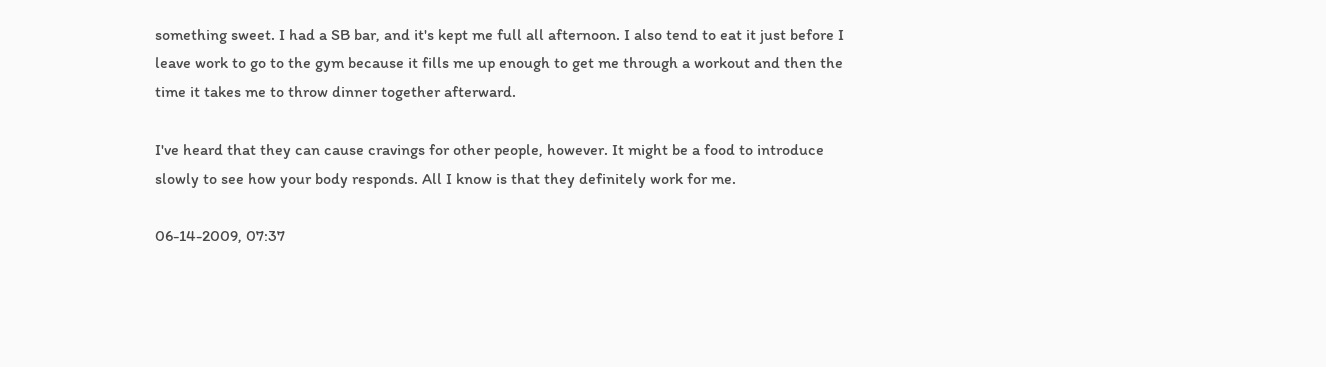something sweet. I had a SB bar, and it's kept me full all afternoon. I also tend to eat it just before I leave work to go to the gym because it fills me up enough to get me through a workout and then the time it takes me to throw dinner together afterward.

I've heard that they can cause cravings for other people, however. It might be a food to introduce slowly to see how your body responds. All I know is that they definitely work for me.

06-14-2009, 07:37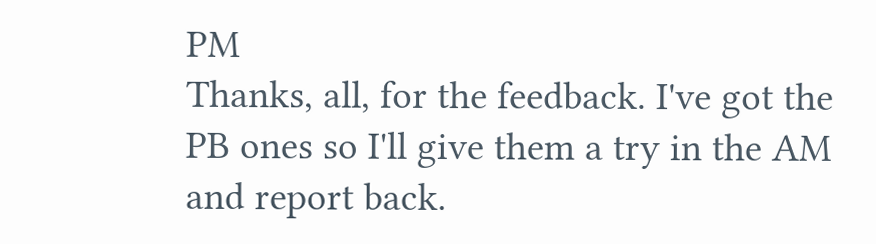PM
Thanks, all, for the feedback. I've got the PB ones so I'll give them a try in the AM and report back.